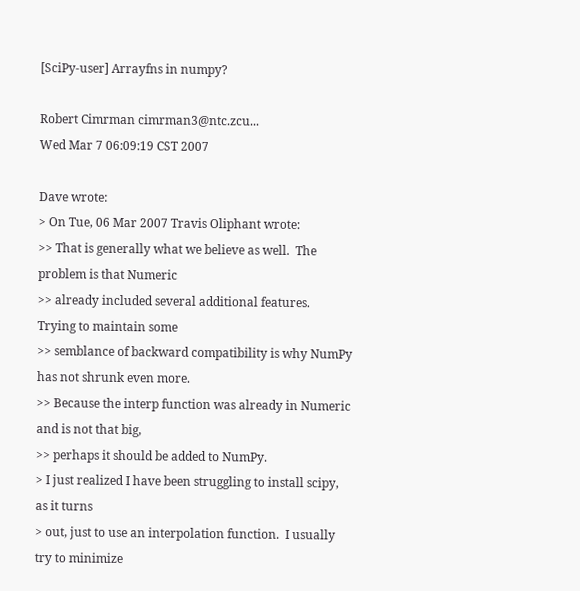[SciPy-user] Arrayfns in numpy?

Robert Cimrman cimrman3@ntc.zcu...
Wed Mar 7 06:09:19 CST 2007

Dave wrote:
> On Tue, 06 Mar 2007 Travis Oliphant wrote:
>> That is generally what we believe as well.  The problem is that Numeric
>> already included several additional features.   Trying to maintain some
>> semblance of backward compatibility is why NumPy has not shrunk even more.
>> Because the interp function was already in Numeric and is not that big,
>> perhaps it should be added to NumPy.
> I just realized I have been struggling to install scipy, as it turns
> out, just to use an interpolation function.  I usually try to minimize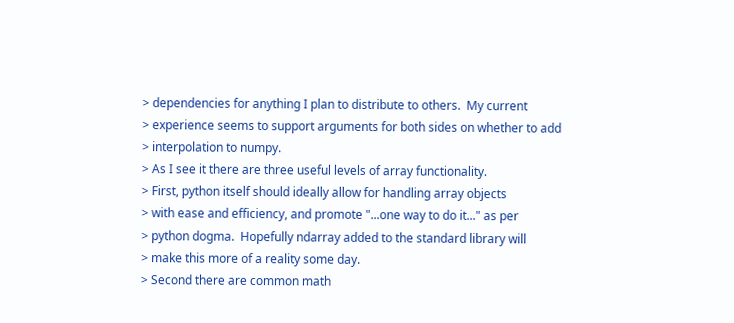> dependencies for anything I plan to distribute to others.  My current
> experience seems to support arguments for both sides on whether to add
> interpolation to numpy.
> As I see it there are three useful levels of array functionality.
> First, python itself should ideally allow for handling array objects
> with ease and efficiency, and promote "...one way to do it..." as per
> python dogma.  Hopefully ndarray added to the standard library will
> make this more of a reality some day.
> Second there are common math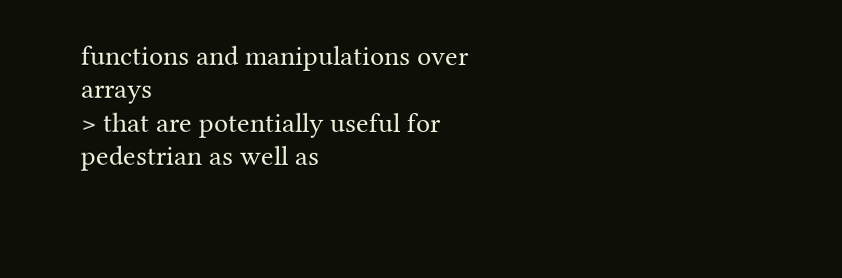functions and manipulations over arrays
> that are potentially useful for pedestrian as well as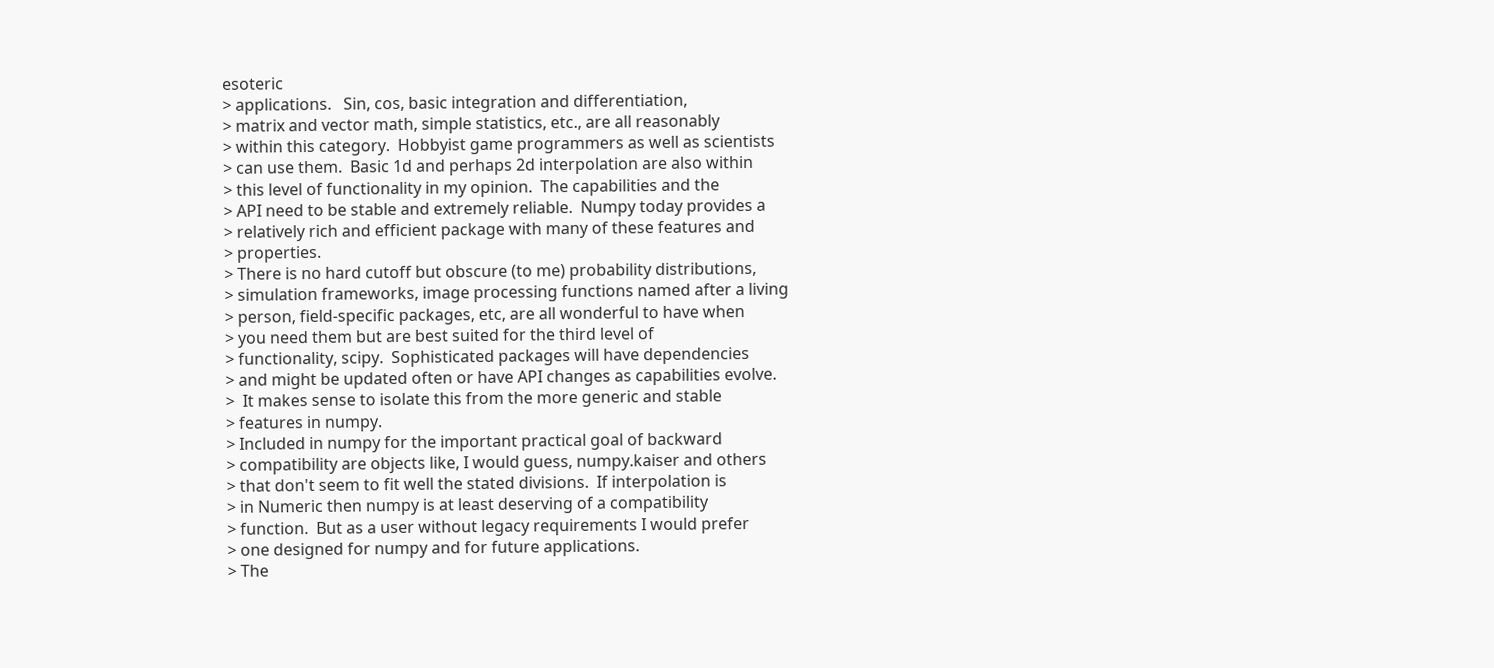esoteric
> applications.   Sin, cos, basic integration and differentiation,
> matrix and vector math, simple statistics, etc., are all reasonably
> within this category.  Hobbyist game programmers as well as scientists
> can use them.  Basic 1d and perhaps 2d interpolation are also within
> this level of functionality in my opinion.  The capabilities and the
> API need to be stable and extremely reliable.  Numpy today provides a
> relatively rich and efficient package with many of these features and
> properties.
> There is no hard cutoff but obscure (to me) probability distributions,
> simulation frameworks, image processing functions named after a living
> person, field-specific packages, etc, are all wonderful to have when
> you need them but are best suited for the third level of
> functionality, scipy.  Sophisticated packages will have dependencies
> and might be updated often or have API changes as capabilities evolve.
>  It makes sense to isolate this from the more generic and stable
> features in numpy.
> Included in numpy for the important practical goal of backward
> compatibility are objects like, I would guess, numpy.kaiser and others
> that don't seem to fit well the stated divisions.  If interpolation is
> in Numeric then numpy is at least deserving of a compatibility
> function.  But as a user without legacy requirements I would prefer
> one designed for numpy and for future applications.
> The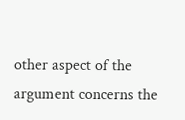other aspect of the argument concerns the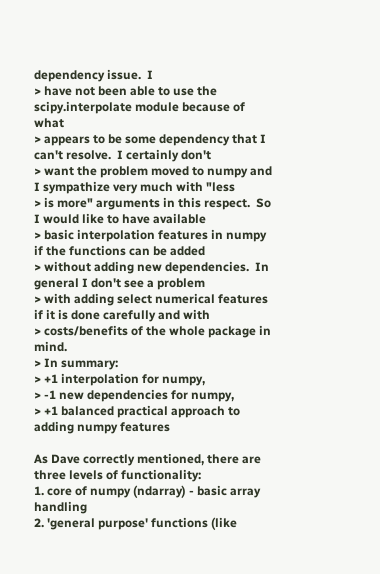dependency issue.  I
> have not been able to use the scipy.interpolate module because of what
> appears to be some dependency that I can't resolve.  I certainly don't
> want the problem moved to numpy and I sympathize very much with "less
> is more" arguments in this respect.  So I would like to have available
> basic interpolation features in numpy if the functions can be added
> without adding new dependencies.  In general I don't see a problem
> with adding select numerical features if it is done carefully and with
> costs/benefits of the whole package in mind.
> In summary:
> +1 interpolation for numpy,
> -1 new dependencies for numpy,
> +1 balanced practical approach to adding numpy features

As Dave correctly mentioned, there are three levels of functionality:
1. core of numpy (ndarray) - basic array handling
2. 'general purpose' functions (like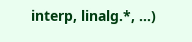interp, linalg.*, ...)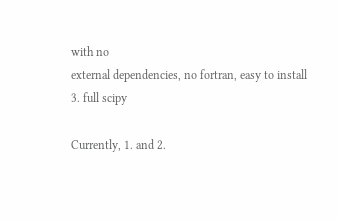with no
external dependencies, no fortran, easy to install
3. full scipy

Currently, 1. and 2.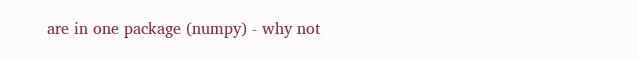are in one package (numpy) - why not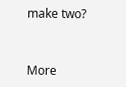make two?


More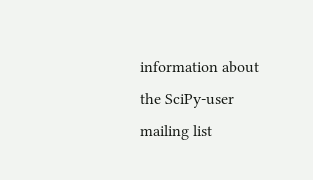information about the SciPy-user mailing list